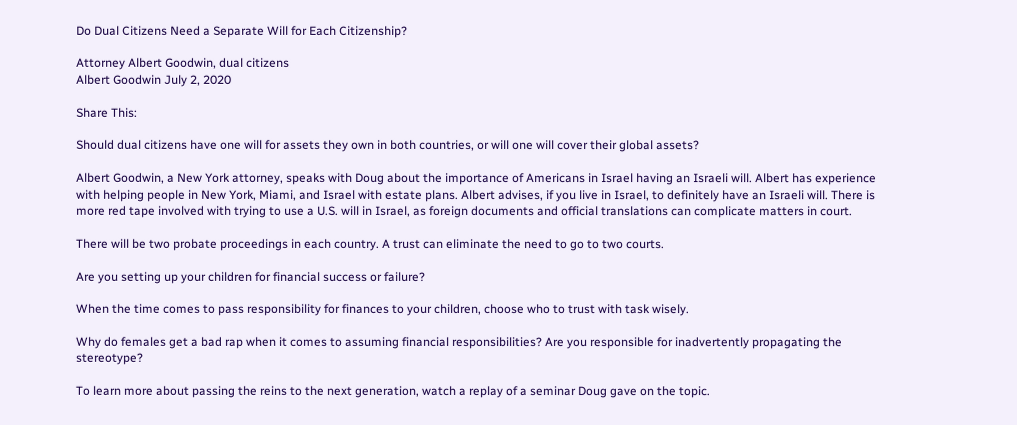Do Dual Citizens Need a Separate Will for Each Citizenship?

Attorney Albert Goodwin, dual citizens
Albert Goodwin July 2, 2020

Share This:

Should dual citizens have one will for assets they own in both countries, or will one will cover their global assets?

Albert Goodwin, a New York attorney, speaks with Doug about the importance of Americans in Israel having an Israeli will. Albert has experience with helping people in New York, Miami, and Israel with estate plans. Albert advises, if you live in Israel, to definitely have an Israeli will. There is more red tape involved with trying to use a U.S. will in Israel, as foreign documents and official translations can complicate matters in court.

There will be two probate proceedings in each country. A trust can eliminate the need to go to two courts.

Are you setting up your children for financial success or failure?

When the time comes to pass responsibility for finances to your children, choose who to trust with task wisely.

Why do females get a bad rap when it comes to assuming financial responsibilities? Are you responsible for inadvertently propagating the stereotype?

To learn more about passing the reins to the next generation, watch a replay of a seminar Doug gave on the topic.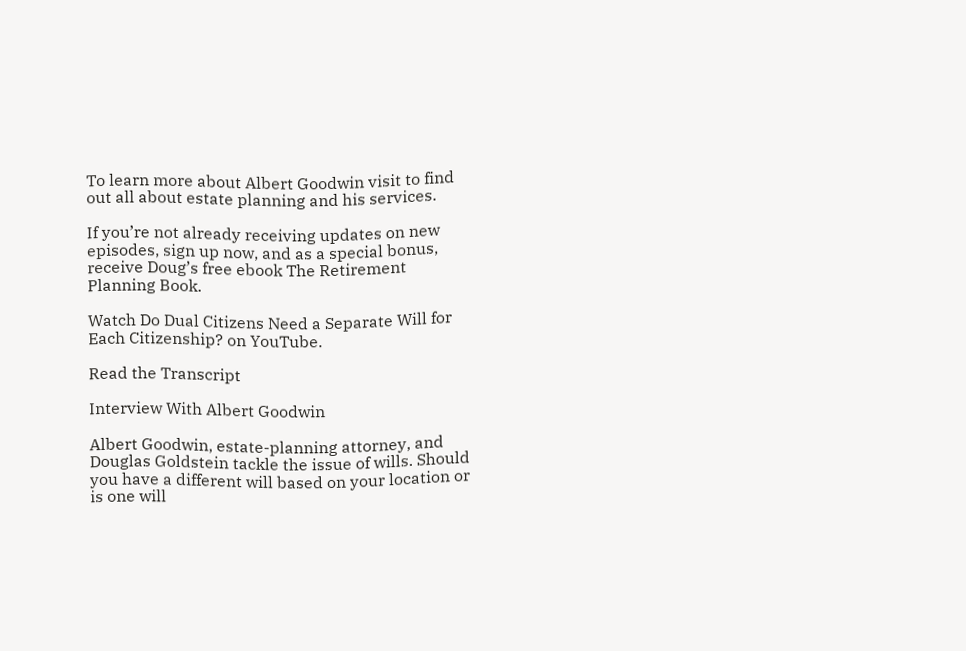To learn more about Albert Goodwin visit to find out all about estate planning and his services.

If you’re not already receiving updates on new episodes, sign up now, and as a special bonus, receive Doug’s free ebook The Retirement Planning Book.

Watch Do Dual Citizens Need a Separate Will for Each Citizenship? on YouTube.

Read the Transcript

Interview With Albert Goodwin

Albert Goodwin, estate-planning attorney, and Douglas Goldstein tackle the issue of wills. Should you have a different will based on your location or is one will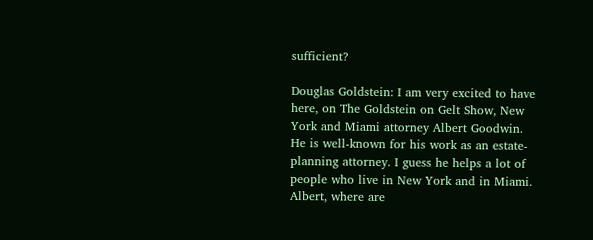sufficient?

Douglas Goldstein: I am very excited to have here, on The Goldstein on Gelt Show, New York and Miami attorney Albert Goodwin. He is well-known for his work as an estate-planning attorney. I guess he helps a lot of people who live in New York and in Miami. Albert, where are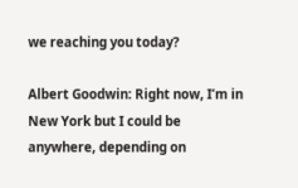we reaching you today?

Albert Goodwin: Right now, I’m in New York but I could be anywhere, depending on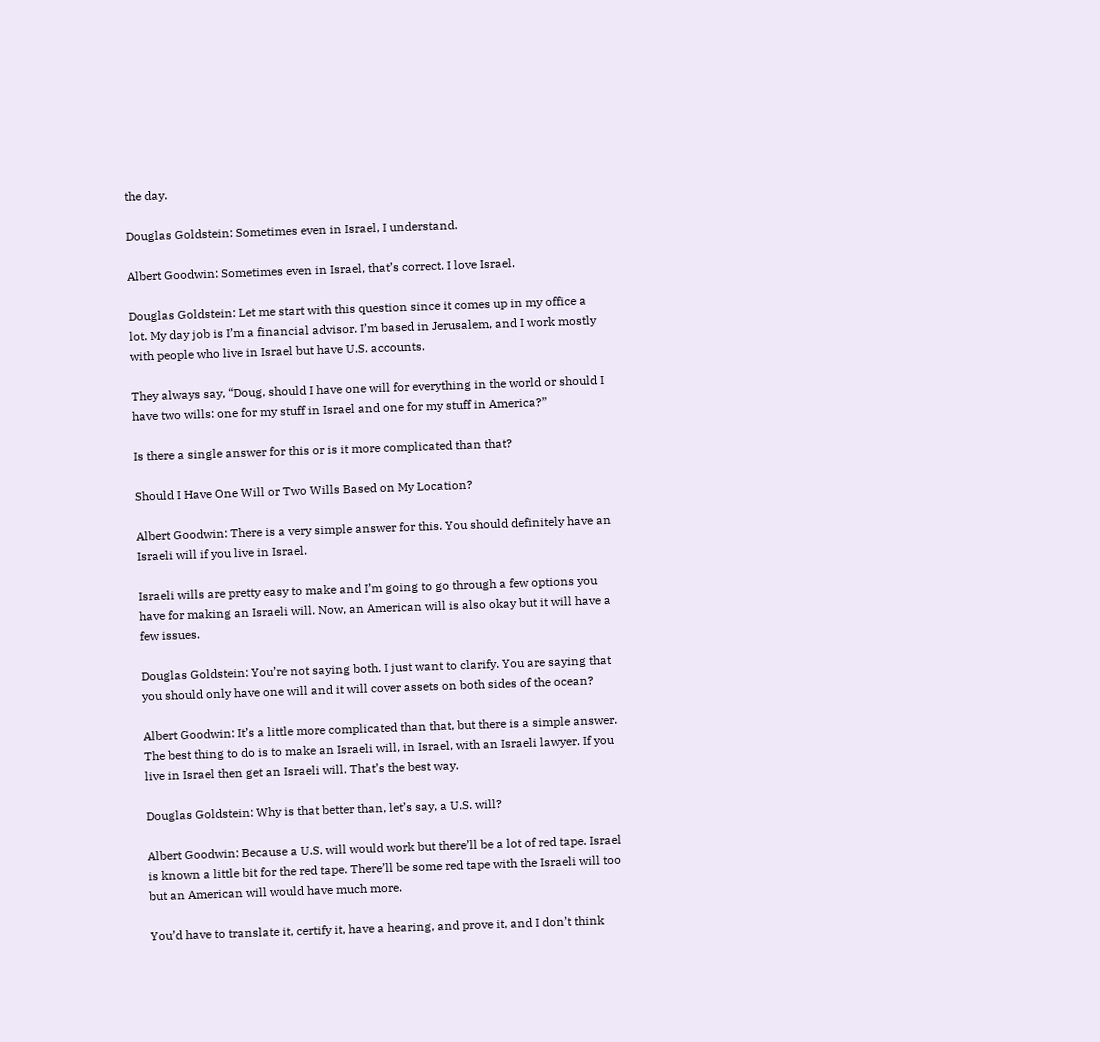the day.

Douglas Goldstein: Sometimes even in Israel, I understand.

Albert Goodwin: Sometimes even in Israel, that’s correct. I love Israel.

Douglas Goldstein: Let me start with this question since it comes up in my office a lot. My day job is I’m a financial advisor. I’m based in Jerusalem, and I work mostly with people who live in Israel but have U.S. accounts.

They always say, “Doug, should I have one will for everything in the world or should I have two wills: one for my stuff in Israel and one for my stuff in America?”

Is there a single answer for this or is it more complicated than that?

Should I Have One Will or Two Wills Based on My Location?

Albert Goodwin: There is a very simple answer for this. You should definitely have an Israeli will if you live in Israel.

Israeli wills are pretty easy to make and I’m going to go through a few options you have for making an Israeli will. Now, an American will is also okay but it will have a few issues.

Douglas Goldstein: You’re not saying both. I just want to clarify. You are saying that you should only have one will and it will cover assets on both sides of the ocean?

Albert Goodwin: It’s a little more complicated than that, but there is a simple answer. The best thing to do is to make an Israeli will, in Israel, with an Israeli lawyer. If you live in Israel then get an Israeli will. That’s the best way.

Douglas Goldstein: Why is that better than, let’s say, a U.S. will?

Albert Goodwin: Because a U.S. will would work but there’ll be a lot of red tape. Israel is known a little bit for the red tape. There’ll be some red tape with the Israeli will too but an American will would have much more.

You’d have to translate it, certify it, have a hearing, and prove it, and I don’t think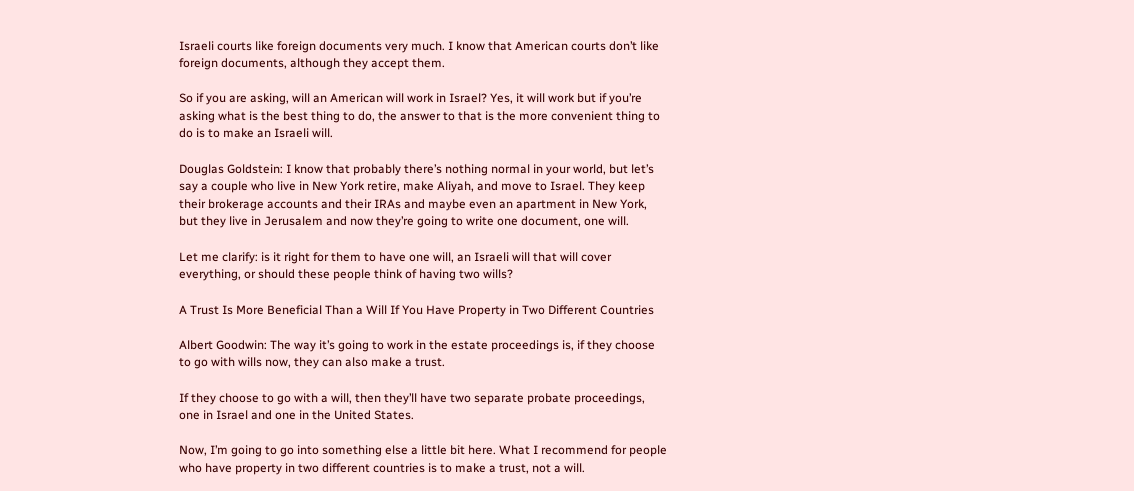Israeli courts like foreign documents very much. I know that American courts don’t like foreign documents, although they accept them.

So if you are asking, will an American will work in Israel? Yes, it will work but if you’re asking what is the best thing to do, the answer to that is the more convenient thing to do is to make an Israeli will.

Douglas Goldstein: I know that probably there’s nothing normal in your world, but let’s say a couple who live in New York retire, make Aliyah, and move to Israel. They keep their brokerage accounts and their IRAs and maybe even an apartment in New York, but they live in Jerusalem and now they’re going to write one document, one will.

Let me clarify: is it right for them to have one will, an Israeli will that will cover everything, or should these people think of having two wills?

A Trust Is More Beneficial Than a Will If You Have Property in Two Different Countries

Albert Goodwin: The way it’s going to work in the estate proceedings is, if they choose to go with wills now, they can also make a trust.

If they choose to go with a will, then they’ll have two separate probate proceedings, one in Israel and one in the United States.

Now, I’m going to go into something else a little bit here. What I recommend for people who have property in two different countries is to make a trust, not a will.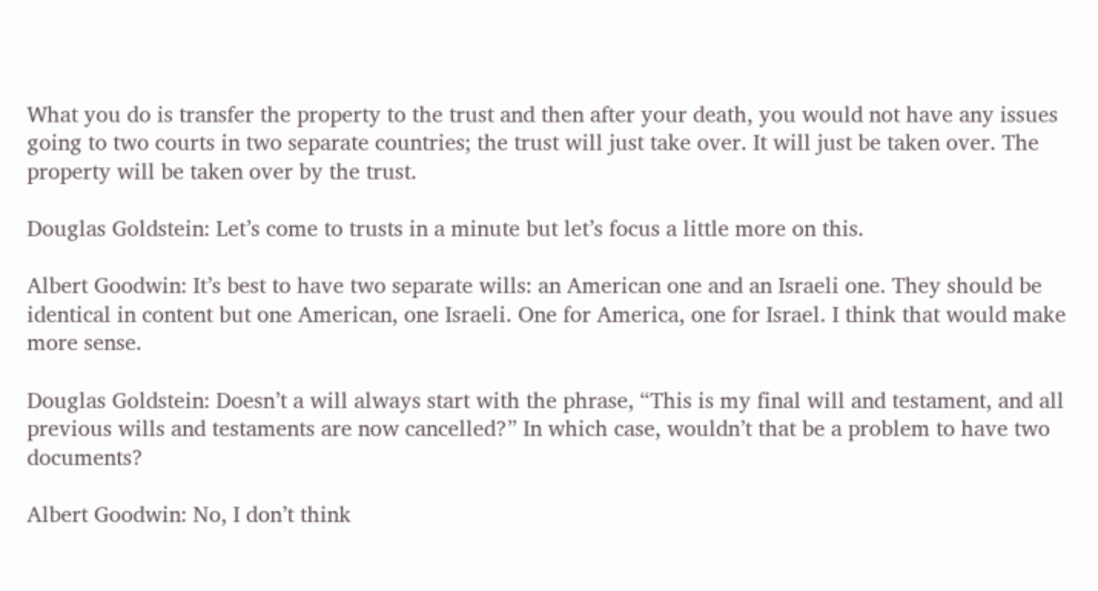What you do is transfer the property to the trust and then after your death, you would not have any issues going to two courts in two separate countries; the trust will just take over. It will just be taken over. The property will be taken over by the trust.

Douglas Goldstein: Let’s come to trusts in a minute but let’s focus a little more on this.

Albert Goodwin: It’s best to have two separate wills: an American one and an Israeli one. They should be identical in content but one American, one Israeli. One for America, one for Israel. I think that would make more sense.

Douglas Goldstein: Doesn’t a will always start with the phrase, “This is my final will and testament, and all previous wills and testaments are now cancelled?” In which case, wouldn’t that be a problem to have two documents?

Albert Goodwin: No, I don’t think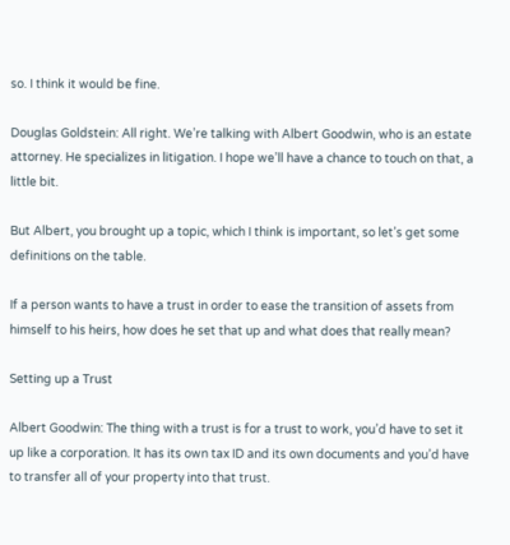so. I think it would be fine.

Douglas Goldstein: All right. We’re talking with Albert Goodwin, who is an estate attorney. He specializes in litigation. I hope we’ll have a chance to touch on that, a little bit.

But Albert, you brought up a topic, which I think is important, so let’s get some definitions on the table.

If a person wants to have a trust in order to ease the transition of assets from himself to his heirs, how does he set that up and what does that really mean?

Setting up a Trust

Albert Goodwin: The thing with a trust is for a trust to work, you’d have to set it up like a corporation. It has its own tax ID and its own documents and you’d have to transfer all of your property into that trust.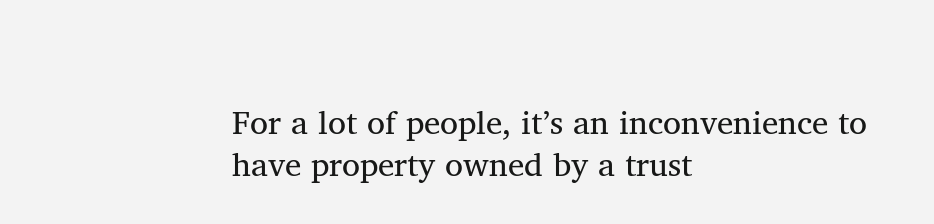For a lot of people, it’s an inconvenience to have property owned by a trust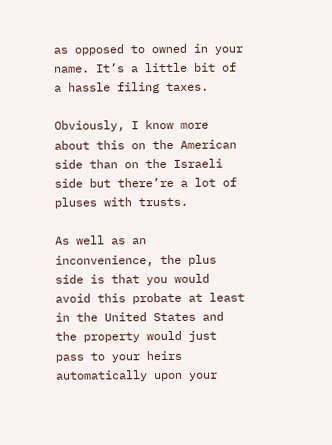as opposed to owned in your name. It’s a little bit of a hassle filing taxes.

Obviously, I know more about this on the American side than on the Israeli side but there’re a lot of pluses with trusts.

As well as an inconvenience, the plus side is that you would avoid this probate at least in the United States and the property would just pass to your heirs automatically upon your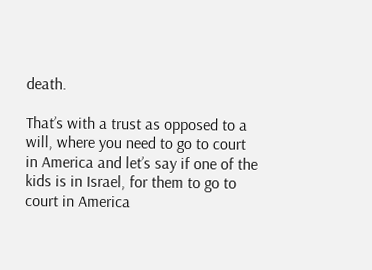death.

That’s with a trust as opposed to a will, where you need to go to court in America and let’s say if one of the kids is in Israel, for them to go to court in America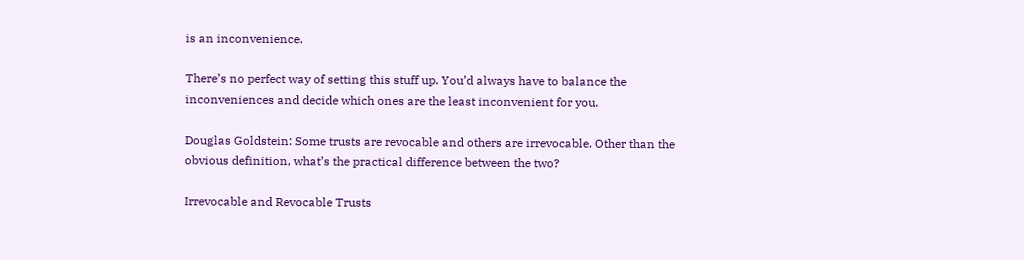is an inconvenience.

There’s no perfect way of setting this stuff up. You’d always have to balance the inconveniences and decide which ones are the least inconvenient for you.

Douglas Goldstein: Some trusts are revocable and others are irrevocable. Other than the obvious definition, what’s the practical difference between the two?

Irrevocable and Revocable Trusts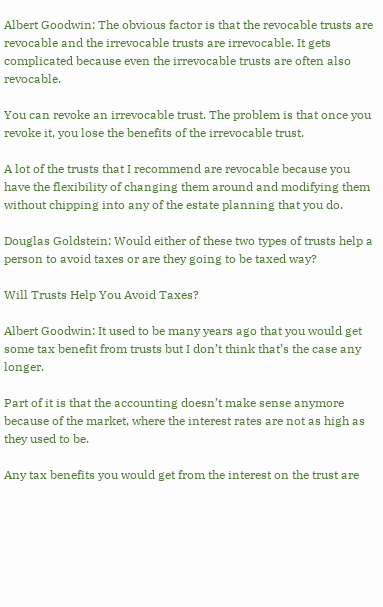Albert Goodwin: The obvious factor is that the revocable trusts are revocable and the irrevocable trusts are irrevocable. It gets complicated because even the irrevocable trusts are often also revocable.

You can revoke an irrevocable trust. The problem is that once you revoke it, you lose the benefits of the irrevocable trust.

A lot of the trusts that I recommend are revocable because you have the flexibility of changing them around and modifying them without chipping into any of the estate planning that you do.

Douglas Goldstein: Would either of these two types of trusts help a person to avoid taxes or are they going to be taxed way?

Will Trusts Help You Avoid Taxes?

Albert Goodwin: It used to be many years ago that you would get some tax benefit from trusts but I don’t think that’s the case any longer.

Part of it is that the accounting doesn’t make sense anymore because of the market, where the interest rates are not as high as they used to be.

Any tax benefits you would get from the interest on the trust are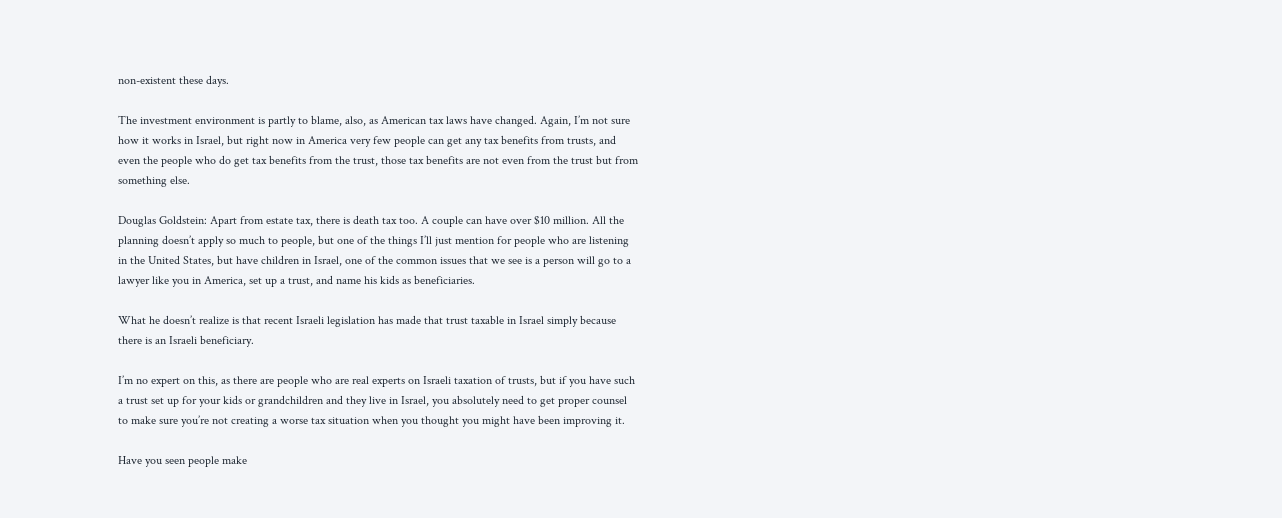non-existent these days.

The investment environment is partly to blame, also, as American tax laws have changed. Again, I’m not sure how it works in Israel, but right now in America very few people can get any tax benefits from trusts, and even the people who do get tax benefits from the trust, those tax benefits are not even from the trust but from something else.

Douglas Goldstein: Apart from estate tax, there is death tax too. A couple can have over $10 million. All the planning doesn’t apply so much to people, but one of the things I’ll just mention for people who are listening in the United States, but have children in Israel, one of the common issues that we see is a person will go to a lawyer like you in America, set up a trust, and name his kids as beneficiaries.

What he doesn’t realize is that recent Israeli legislation has made that trust taxable in Israel simply because there is an Israeli beneficiary.

I’m no expert on this, as there are people who are real experts on Israeli taxation of trusts, but if you have such a trust set up for your kids or grandchildren and they live in Israel, you absolutely need to get proper counsel to make sure you’re not creating a worse tax situation when you thought you might have been improving it.

Have you seen people make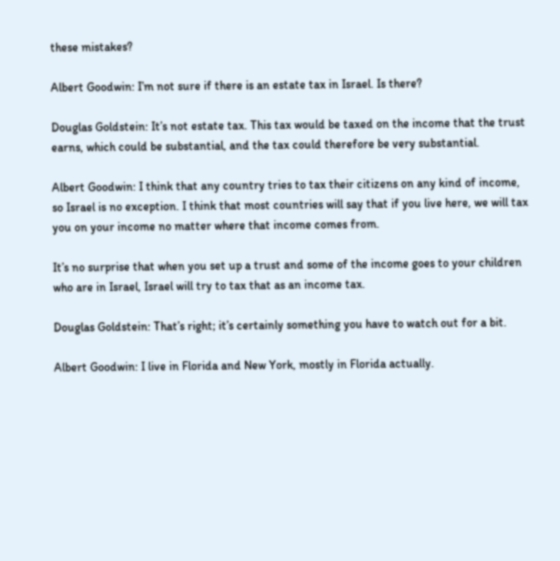these mistakes?

Albert Goodwin: I’m not sure if there is an estate tax in Israel. Is there?

Douglas Goldstein: It’s not estate tax. This tax would be taxed on the income that the trust earns, which could be substantial, and the tax could therefore be very substantial.

Albert Goodwin: I think that any country tries to tax their citizens on any kind of income, so Israel is no exception. I think that most countries will say that if you live here, we will tax you on your income no matter where that income comes from.

It’s no surprise that when you set up a trust and some of the income goes to your children who are in Israel, Israel will try to tax that as an income tax.

Douglas Goldstein: That’s right; it’s certainly something you have to watch out for a bit.

Albert Goodwin: I live in Florida and New York, mostly in Florida actually.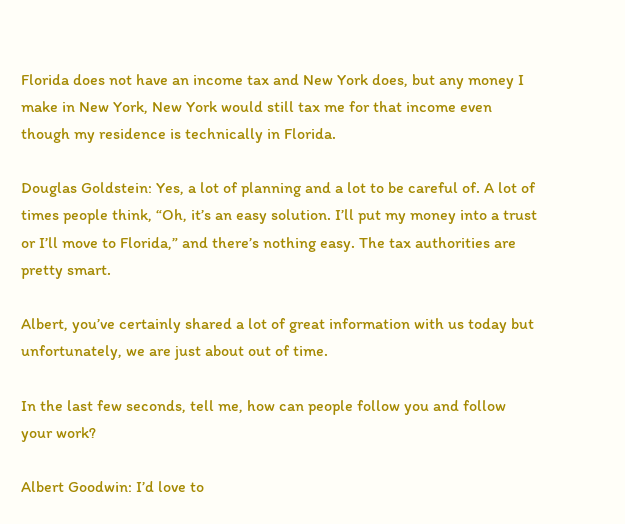Florida does not have an income tax and New York does, but any money I make in New York, New York would still tax me for that income even though my residence is technically in Florida.

Douglas Goldstein: Yes, a lot of planning and a lot to be careful of. A lot of times people think, “Oh, it’s an easy solution. I’ll put my money into a trust or I’ll move to Florida,” and there’s nothing easy. The tax authorities are pretty smart.

Albert, you’ve certainly shared a lot of great information with us today but unfortunately, we are just about out of time.

In the last few seconds, tell me, how can people follow you and follow your work?

Albert Goodwin: I’d love to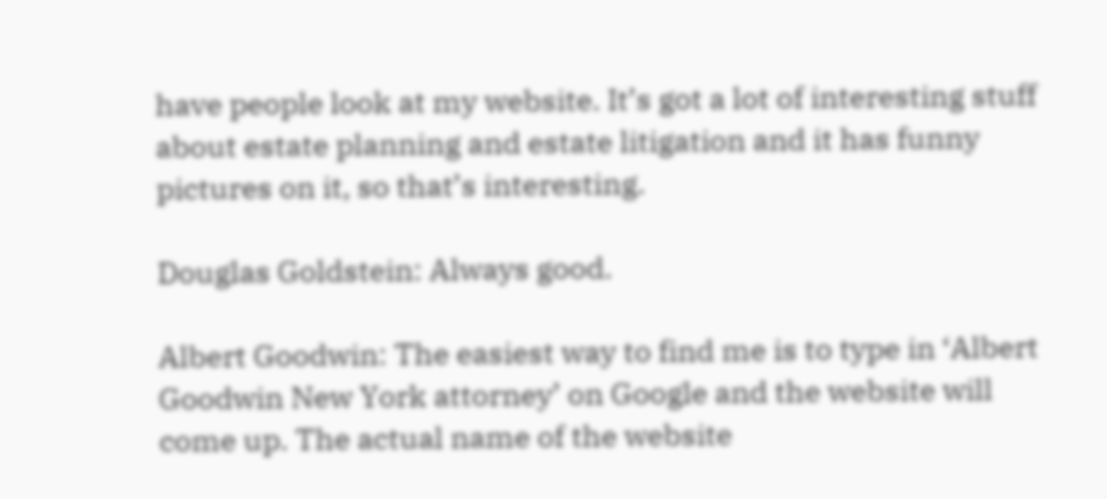have people look at my website. It’s got a lot of interesting stuff about estate planning and estate litigation and it has funny pictures on it, so that’s interesting.

Douglas Goldstein: Always good.

Albert Goodwin: The easiest way to find me is to type in ‘Albert Goodwin New York attorney’ on Google and the website will come up. The actual name of the website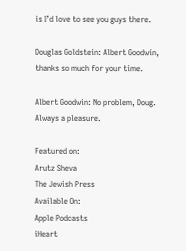is I’d love to see you guys there.

Douglas Goldstein: Albert Goodwin, thanks so much for your time.

Albert Goodwin: No problem, Doug. Always a pleasure.

Featured on:
Arutz Sheva
The Jewish Press
Available On:
Apple Podcasts
iHeart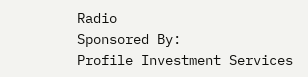Radio
Sponsored By:
Profile Investment Services